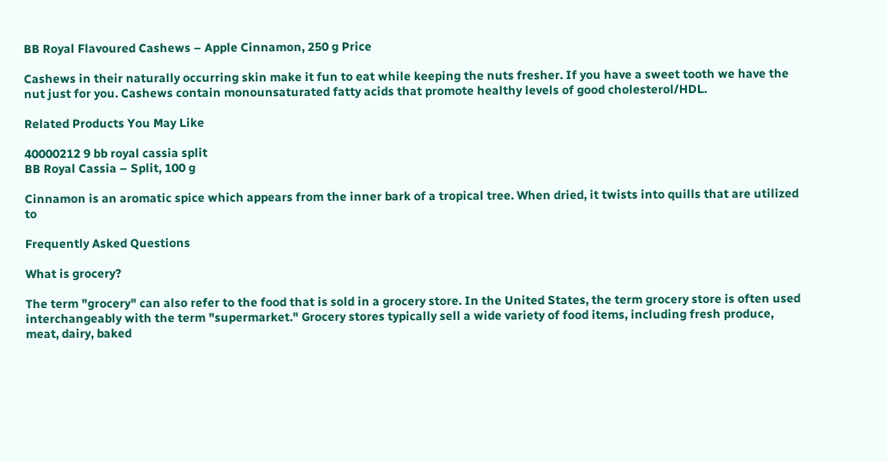BB Royal Flavoured Cashews – Apple Cinnamon, 250 g Price

Cashews in their naturally occurring skin make it fun to eat while keeping the nuts fresher. If you have a sweet tooth we have the nut just for you. Cashews contain monounsaturated fatty acids that promote healthy levels of good cholesterol/HDL.

Related Products You May Like

40000212 9 bb royal cassia split
BB Royal Cassia – Split, 100 g

Cinnamon is an aromatic spice which appears from the inner bark of a tropical tree. When dried, it twists into quills that are utilized to

Frequently Asked Questions

What is grocery?

The term "grocery" can also refer to the food that is sold in a grocery store. In the United States, the term grocery store is often used interchangeably with the term "supermarket." Grocery stores typically sell a wide variety of food items, including fresh produce, meat, dairy, baked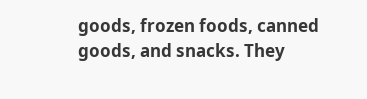goods, frozen foods, canned goods, and snacks. They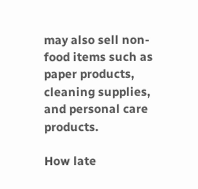may also sell non-food items such as paper products, cleaning supplies, and personal care products.

How late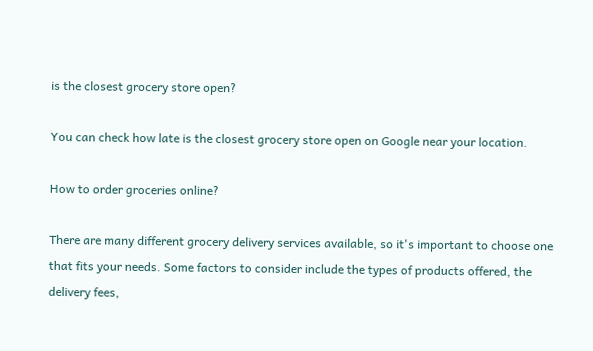is the closest grocery store open?

You can check how late is the closest grocery store open on Google near your location.

How to order groceries online?

There are many different grocery delivery services available, so it's important to choose one that fits your needs. Some factors to consider include the types of products offered, the delivery fees,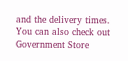and the delivery times. You can also check out Government Store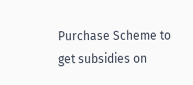Purchase Scheme to get subsidies on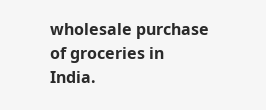wholesale purchase of groceries in India.